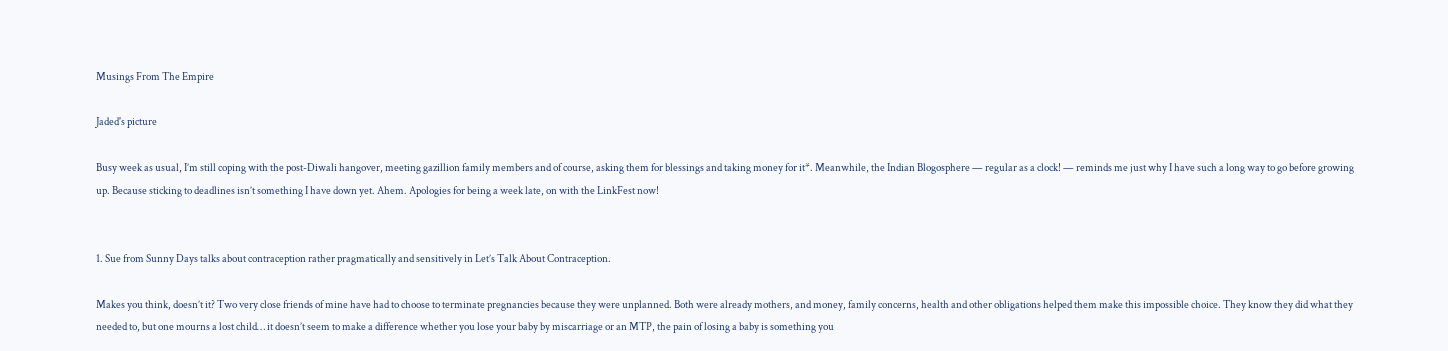Musings From The Empire

Jaded's picture

Busy week as usual, I’m still coping with the post-Diwali hangover, meeting gazillion family members and of course, asking them for blessings and taking money for it*. Meanwhile, the Indian Blogosphere — regular as a clock! — reminds me just why I have such a long way to go before growing up. Because sticking to deadlines isn’t something I have down yet. Ahem. Apologies for being a week late, on with the LinkFest now!


1. Sue from Sunny Days talks about contraception rather pragmatically and sensitively in Let’s Talk About Contraception.

Makes you think, doesn’t it? Two very close friends of mine have had to choose to terminate pregnancies because they were unplanned. Both were already mothers, and money, family concerns, health and other obligations helped them make this impossible choice. They know they did what they needed to, but one mourns a lost child… it doesn’t seem to make a difference whether you lose your baby by miscarriage or an MTP, the pain of losing a baby is something you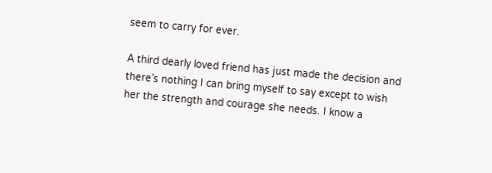seem to carry for ever.

A third dearly loved friend has just made the decision and there’s nothing I can bring myself to say except to wish her the strength and courage she needs. I know a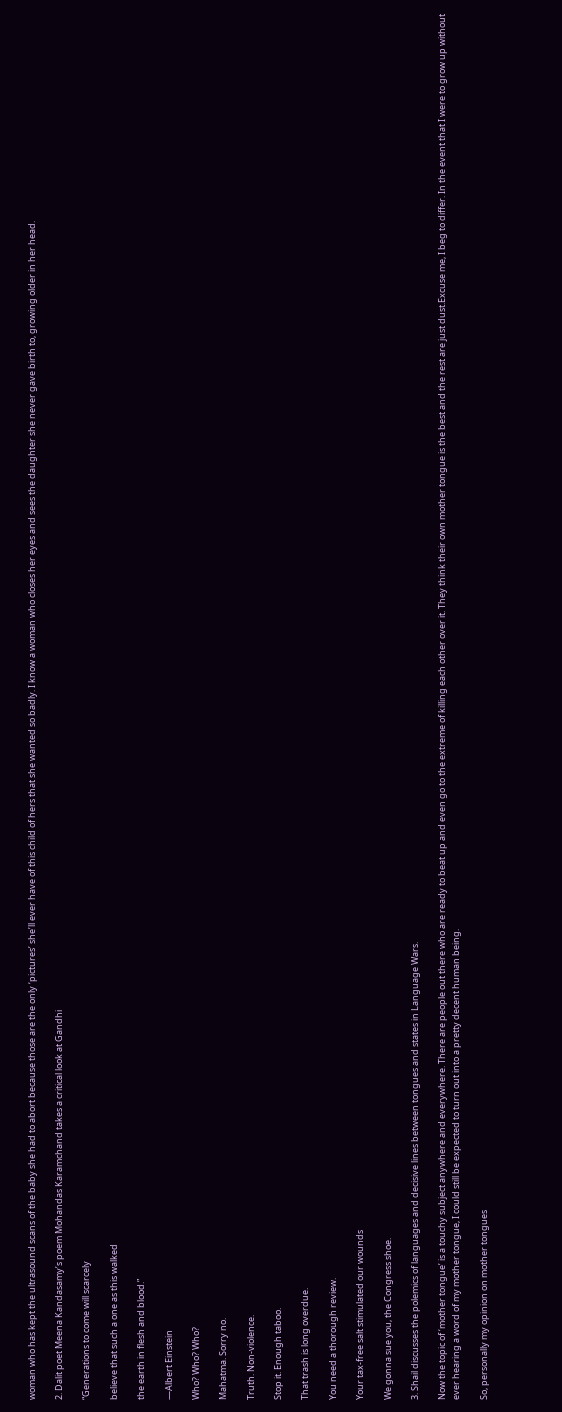woman who has kept the ultrasound scans of the baby she had to abort because those are the only ‘pictures’ she’ll ever have of this child of hers that she wanted so badly. I know a woman who closes her eyes and sees the daughter she never gave birth to, growing older in her head.

2. Dalit poet Meena Kandasamy’s poem Mohandas Karamchand takes a critical look at Gandhi

“Generations to come will scarcely

believe that such a one as this walked

the earth in flesh and blood.”

—Albert Einstein

Who? Who? Who?

Mahatma. Sorry no.

Truth. Non-violence.

Stop it. Enough taboo.

That trash is long overdue.

You need a thorough review.

Your tax-free salt stimulated our wounds

We gonna sue you, the Congress shoe.

3. Shail discusses the polemics of languages and decisive lines between tongues and states in Language Wars.

Now the topic of ‘mother tongue’ is a touchy subject anywhere and everywhere. There are people out there who are ready to beat up and even go to the extreme of killing each other over it. They think their own mother tongue is the best and the rest are just dust.Excuse me, I beg to differ. In the event that I were to grow up without ever hearing a word of my mother tongue, I could still be expected to turn out into a pretty decent human being.

So, personally my opinion on mother tongues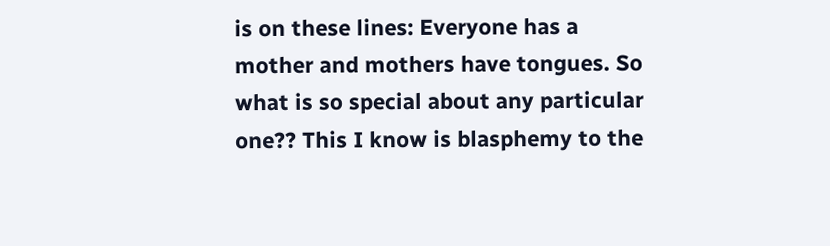is on these lines: Everyone has a mother and mothers have tongues. So what is so special about any particular one?? This I know is blasphemy to the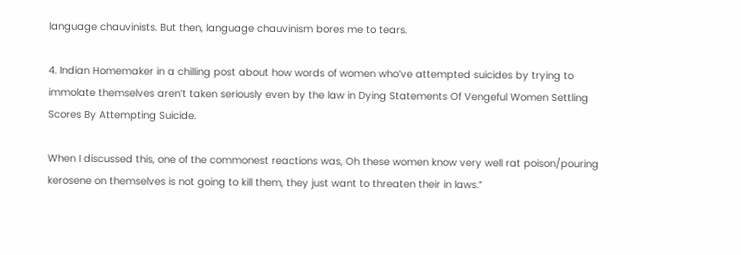language chauvinists. But then, language chauvinism bores me to tears.

4. Indian Homemaker in a chilling post about how words of women who’ve attempted suicides by trying to immolate themselves aren’t taken seriously even by the law in Dying Statements Of Vengeful Women Settling Scores By Attempting Suicide.

When I discussed this, one of the commonest reactions was, Oh these women know very well rat poison/pouring kerosene on themselves is not going to kill them, they just want to threaten their in laws.”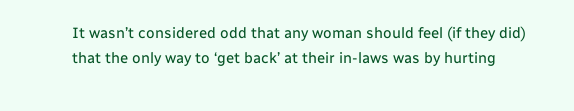It wasn’t considered odd that any woman should feel (if they did) that the only way to ‘get back’ at their in-laws was by hurting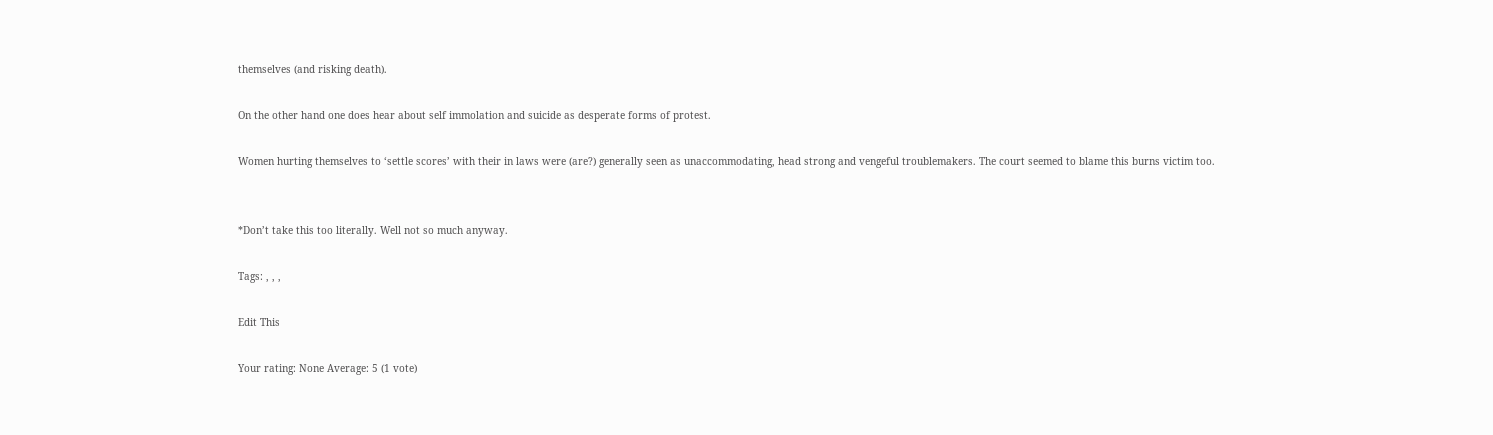themselves (and risking death).

On the other hand one does hear about self immolation and suicide as desperate forms of protest.

Women hurting themselves to ‘settle scores’ with their in laws were (are?) generally seen as unaccommodating, head strong and vengeful troublemakers. The court seemed to blame this burns victim too.


*Don’t take this too literally. Well not so much anyway.

Tags: , , ,

Edit This

Your rating: None Average: 5 (1 vote)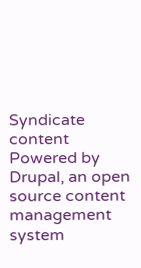Syndicate content
Powered by Drupal, an open source content management system